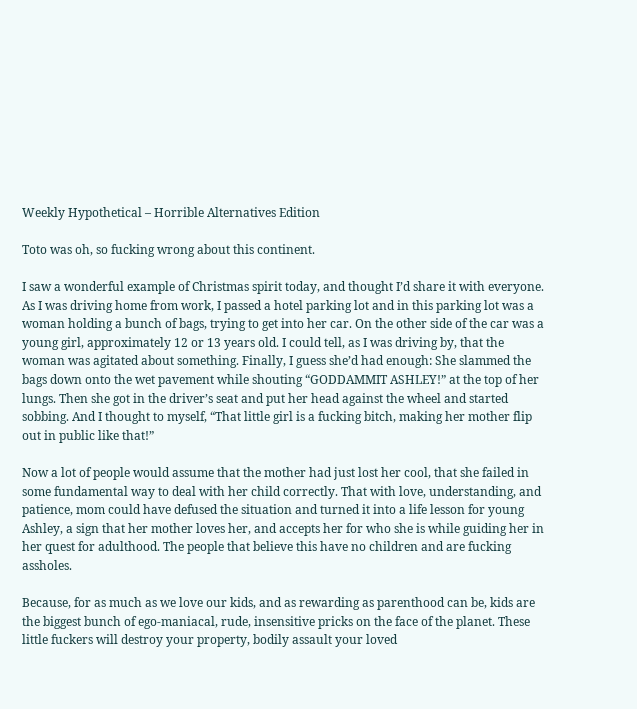Weekly Hypothetical – Horrible Alternatives Edition

Toto was oh, so fucking wrong about this continent.

I saw a wonderful example of Christmas spirit today, and thought I’d share it with everyone. As I was driving home from work, I passed a hotel parking lot and in this parking lot was a woman holding a bunch of bags, trying to get into her car. On the other side of the car was a young girl, approximately 12 or 13 years old. I could tell, as I was driving by, that the woman was agitated about something. Finally, I guess she’d had enough: She slammed the bags down onto the wet pavement while shouting “GODDAMMIT ASHLEY!” at the top of her lungs. Then she got in the driver’s seat and put her head against the wheel and started sobbing. And I thought to myself, “That little girl is a fucking bitch, making her mother flip out in public like that!”

Now a lot of people would assume that the mother had just lost her cool, that she failed in some fundamental way to deal with her child correctly. That with love, understanding, and patience, mom could have defused the situation and turned it into a life lesson for young Ashley, a sign that her mother loves her, and accepts her for who she is while guiding her in her quest for adulthood. The people that believe this have no children and are fucking assholes.

Because, for as much as we love our kids, and as rewarding as parenthood can be, kids are the biggest bunch of ego-maniacal, rude, insensitive pricks on the face of the planet. These little fuckers will destroy your property, bodily assault your loved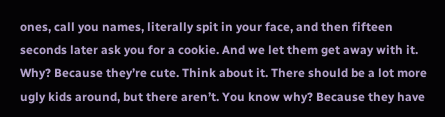ones, call you names, literally spit in your face, and then fifteen seconds later ask you for a cookie. And we let them get away with it. Why? Because they’re cute. Think about it. There should be a lot more ugly kids around, but there aren’t. You know why? Because they have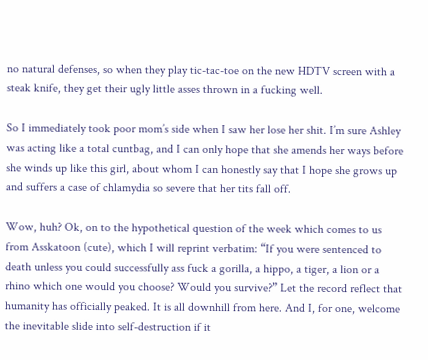no natural defenses, so when they play tic-tac-toe on the new HDTV screen with a steak knife, they get their ugly little asses thrown in a fucking well.

So I immediately took poor mom’s side when I saw her lose her shit. I’m sure Ashley was acting like a total cuntbag, and I can only hope that she amends her ways before she winds up like this girl, about whom I can honestly say that I hope she grows up and suffers a case of chlamydia so severe that her tits fall off.

Wow, huh? Ok, on to the hypothetical question of the week which comes to us from Asskatoon (cute), which I will reprint verbatim: “If you were sentenced to death unless you could successfully ass fuck a gorilla, a hippo, a tiger, a lion or a rhino which one would you choose? Would you survive?” Let the record reflect that humanity has officially peaked. It is all downhill from here. And I, for one, welcome the inevitable slide into self-destruction if it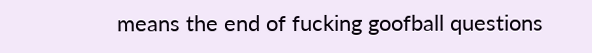means the end of fucking goofball questions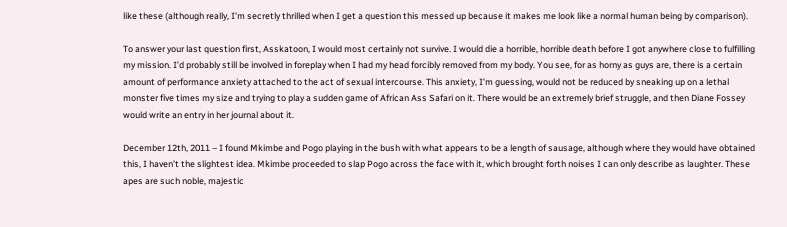like these (although really, I’m secretly thrilled when I get a question this messed up because it makes me look like a normal human being by comparison).

To answer your last question first, Asskatoon, I would most certainly not survive. I would die a horrible, horrible death before I got anywhere close to fulfilling my mission. I’d probably still be involved in foreplay when I had my head forcibly removed from my body. You see, for as horny as guys are, there is a certain amount of performance anxiety attached to the act of sexual intercourse. This anxiety, I’m guessing, would not be reduced by sneaking up on a lethal monster five times my size and trying to play a sudden game of African Ass Safari on it. There would be an extremely brief struggle, and then Diane Fossey would write an entry in her journal about it.

December 12th, 2011 – I found Mkimbe and Pogo playing in the bush with what appears to be a length of sausage, although where they would have obtained this, I haven’t the slightest idea. Mkimbe proceeded to slap Pogo across the face with it, which brought forth noises I can only describe as laughter. These apes are such noble, majestic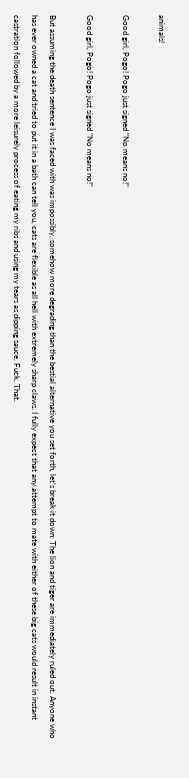animals!

Good girl, Pogo! Pogo just signed "No means no!"

Good girl, Pogo! Pogo just signed "No means no!"

But assuming the death sentence I was faced with was impossibly, somehow more degrading than the bestial alternative you set forth, let’s break it down: The lion and tiger are immediately ruled out. Anyone who has ever owned a cat and tried to put it in a bath can tell you, cats are flexible as all hell with extremely sharp claws. I fully expect that any attempt to mate with either of these big cats would result in instant castration followed by a more leisurely process of eating my ribs and using my tears as dipping sauce. Fuck. That.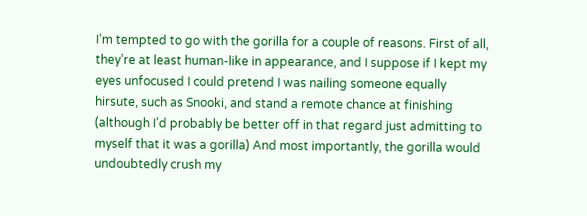I’m tempted to go with the gorilla for a couple of reasons. First of all, they’re at least human-like in appearance, and I suppose if I kept my eyes unfocused I could pretend I was nailing someone equally hirsute, such as Snooki, and stand a remote chance at finishing (although I’d probably be better off in that regard just admitting to myself that it was a gorilla) And most importantly, the gorilla would undoubtedly crush my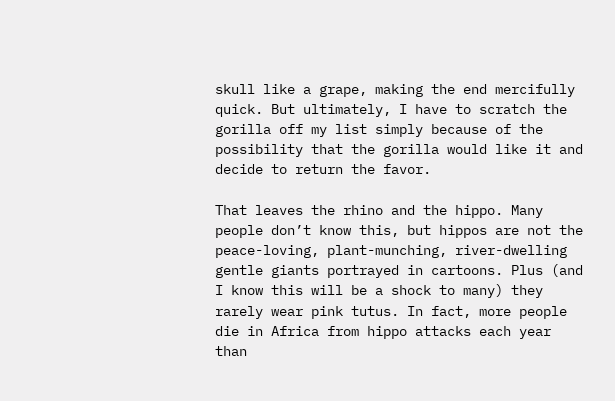skull like a grape, making the end mercifully quick. But ultimately, I have to scratch the gorilla off my list simply because of the possibility that the gorilla would like it and decide to return the favor.

That leaves the rhino and the hippo. Many people don’t know this, but hippos are not the peace-loving, plant-munching, river-dwelling gentle giants portrayed in cartoons. Plus (and I know this will be a shock to many) they rarely wear pink tutus. In fact, more people die in Africa from hippo attacks each year than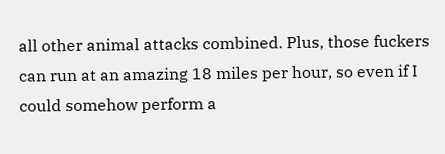all other animal attacks combined. Plus, those fuckers can run at an amazing 18 miles per hour, so even if I could somehow perform a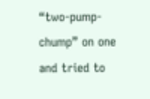“two-pump-chump” on one and tried to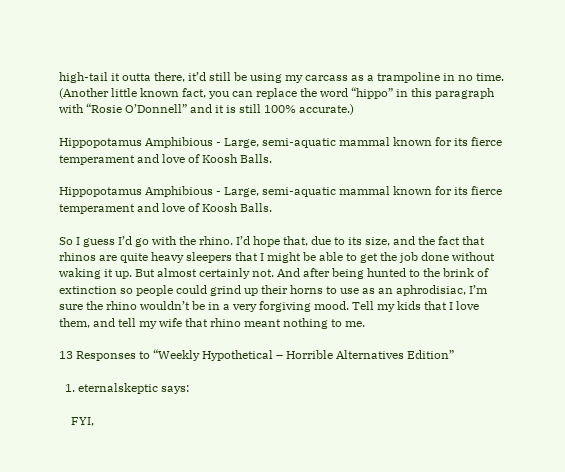high-tail it outta there, it’d still be using my carcass as a trampoline in no time. (Another little known fact, you can replace the word “hippo” in this paragraph with “Rosie O’Donnell” and it is still 100% accurate.)

Hippopotamus Amphibious - Large, semi-aquatic mammal known for its fierce temperament and love of Koosh Balls.

Hippopotamus Amphibious - Large, semi-aquatic mammal known for its fierce temperament and love of Koosh Balls.

So I guess I’d go with the rhino. I’d hope that, due to its size, and the fact that rhinos are quite heavy sleepers that I might be able to get the job done without waking it up. But almost certainly not. And after being hunted to the brink of extinction so people could grind up their horns to use as an aphrodisiac, I’m sure the rhino wouldn’t be in a very forgiving mood. Tell my kids that I love them, and tell my wife that rhino meant nothing to me.

13 Responses to “Weekly Hypothetical – Horrible Alternatives Edition”

  1. eternalskeptic says:

    FYI,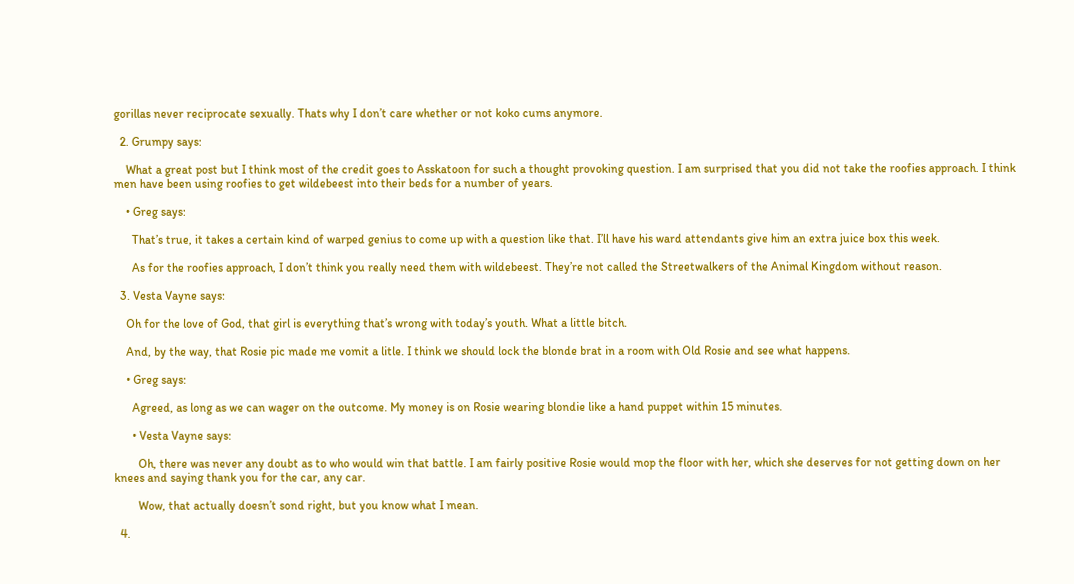gorillas never reciprocate sexually. Thats why I don’t care whether or not koko cums anymore.

  2. Grumpy says:

    What a great post but I think most of the credit goes to Asskatoon for such a thought provoking question. I am surprised that you did not take the roofies approach. I think men have been using roofies to get wildebeest into their beds for a number of years.

    • Greg says:

      That’s true, it takes a certain kind of warped genius to come up with a question like that. I’ll have his ward attendants give him an extra juice box this week.

      As for the roofies approach, I don’t think you really need them with wildebeest. They’re not called the Streetwalkers of the Animal Kingdom without reason.

  3. Vesta Vayne says:

    Oh for the love of God, that girl is everything that’s wrong with today’s youth. What a little bitch.

    And, by the way, that Rosie pic made me vomit a litle. I think we should lock the blonde brat in a room with Old Rosie and see what happens.

    • Greg says:

      Agreed, as long as we can wager on the outcome. My money is on Rosie wearing blondie like a hand puppet within 15 minutes.

      • Vesta Vayne says:

        Oh, there was never any doubt as to who would win that battle. I am fairly positive Rosie would mop the floor with her, which she deserves for not getting down on her knees and saying thank you for the car, any car.

        Wow, that actually doesn’t sond right, but you know what I mean.

  4.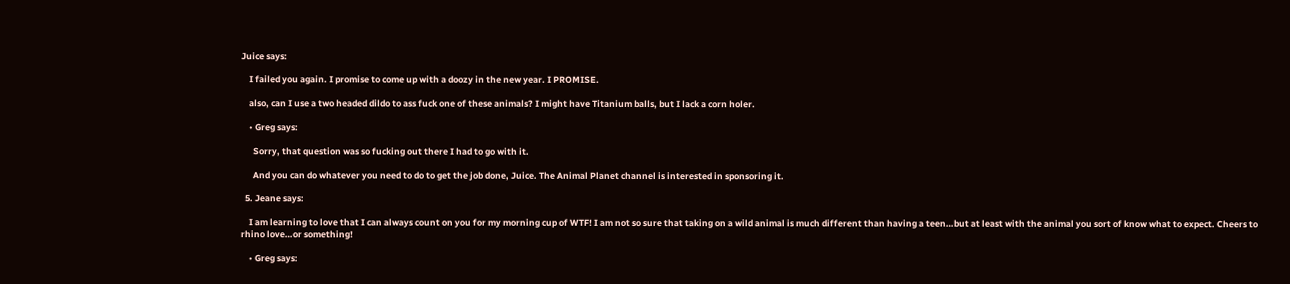Juice says:

    I failed you again. I promise to come up with a doozy in the new year. I PROMISE.

    also, can I use a two headed dildo to ass fuck one of these animals? I might have Titanium balls, but I lack a corn holer.

    • Greg says:

      Sorry, that question was so fucking out there I had to go with it.

      And you can do whatever you need to do to get the job done, Juice. The Animal Planet channel is interested in sponsoring it.

  5. Jeane says:

    I am learning to love that I can always count on you for my morning cup of WTF! I am not so sure that taking on a wild animal is much different than having a teen…but at least with the animal you sort of know what to expect. Cheers to rhino love…or something!

    • Greg says: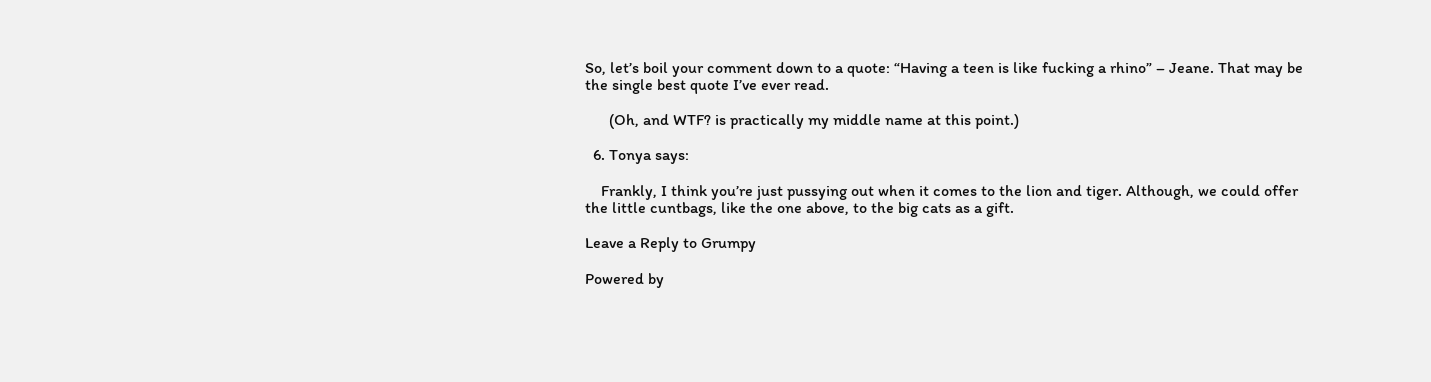So, let’s boil your comment down to a quote: “Having a teen is like fucking a rhino” – Jeane. That may be the single best quote I’ve ever read.

      (Oh, and WTF? is practically my middle name at this point.)

  6. Tonya says:

    Frankly, I think you’re just pussying out when it comes to the lion and tiger. Although, we could offer the little cuntbags, like the one above, to the big cats as a gift.

Leave a Reply to Grumpy

Powered by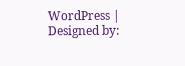WordPress | Designed by: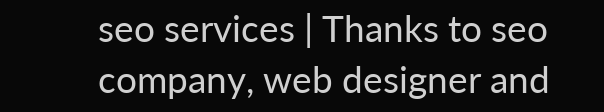seo services | Thanks to seo company, web designer and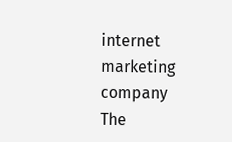internet marketing company
The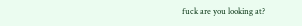fuck are you looking at?